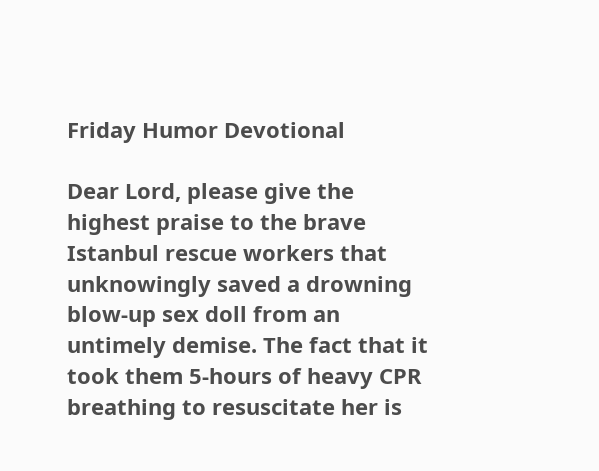Friday Humor Devotional

Dear Lord, please give the highest praise to the brave Istanbul rescue workers that unknowingly saved a drowning blow-up sex doll from an untimely demise. The fact that it took them 5-hours of heavy CPR breathing to resuscitate her is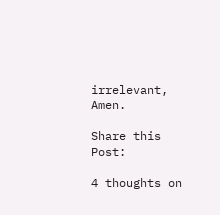irrelevant, Amen.

Share this Post:

4 thoughts on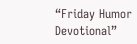“Friday Humor Devotional”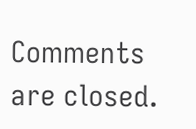Comments are closed.